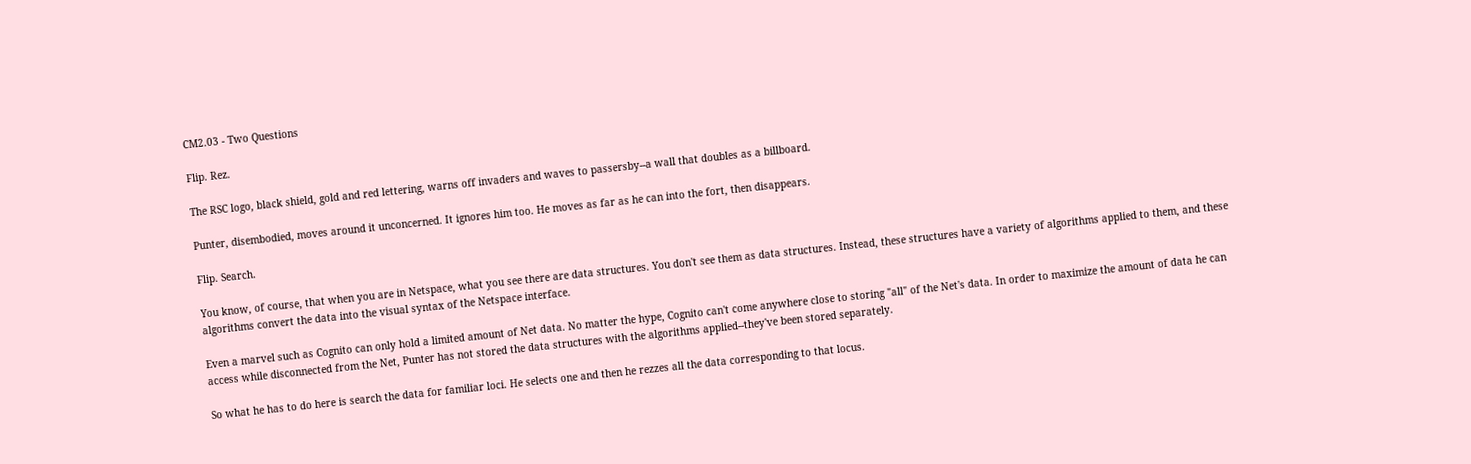CM2.03 - Two Questions

Flip. Rez.

The RSC logo, black shield, gold and red lettering, warns off invaders and waves to passersby--a wall that doubles as a billboard.

Punter, disembodied, moves around it unconcerned. It ignores him too. He moves as far as he can into the fort, then disappears.

Flip. Search.

You know, of course, that when you are in Netspace, what you see there are data structures. You don't see them as data structures. Instead, these structures have a variety of algorithms applied to them, and these algorithms convert the data into the visual syntax of the Netspace interface.

Even a marvel such as Cognito can only hold a limited amount of Net data. No matter the hype, Cognito can't come anywhere close to storing "all" of the Net's data. In order to maximize the amount of data he can access while disconnected from the Net, Punter has not stored the data structures with the algorithms applied--they've been stored separately.

So what he has to do here is search the data for familiar loci. He selects one and then he rezzes all the data corresponding to that locus.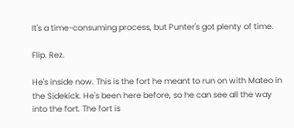It's a time-consuming process, but Punter's got plenty of time.

Flip. Rez.

He's inside now. This is the fort he meant to run on with Mateo in the Sidekick. He's been here before, so he can see all the way into the fort. The fort is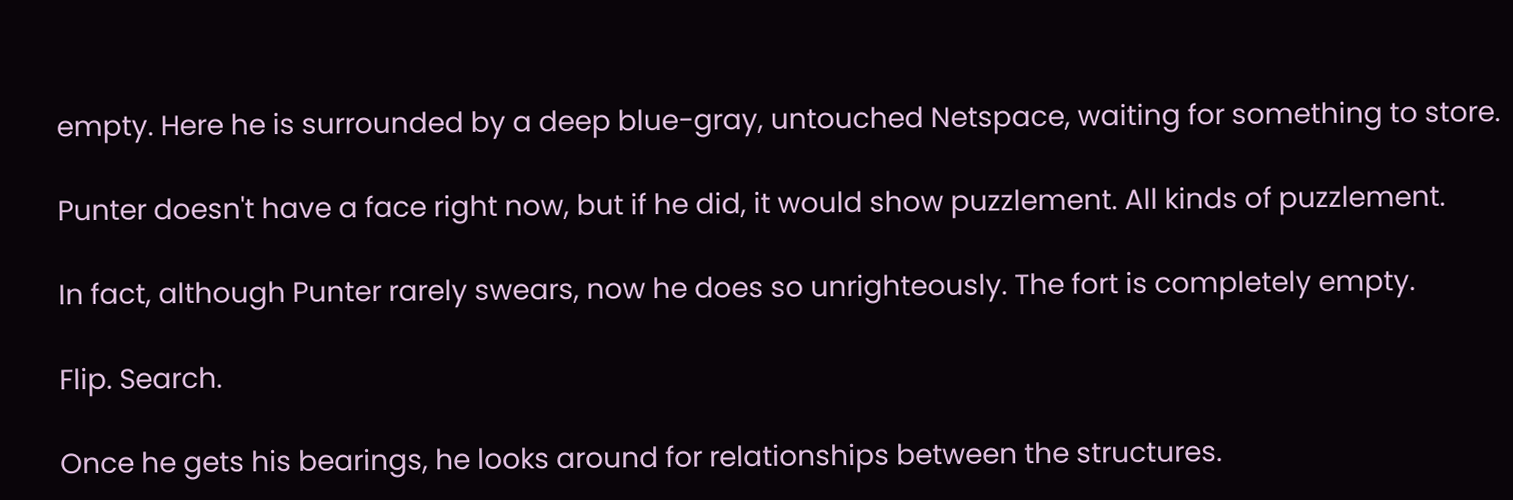empty. Here he is surrounded by a deep blue-gray, untouched Netspace, waiting for something to store.

Punter doesn't have a face right now, but if he did, it would show puzzlement. All kinds of puzzlement.

In fact, although Punter rarely swears, now he does so unrighteously. The fort is completely empty.

Flip. Search.

Once he gets his bearings, he looks around for relationships between the structures.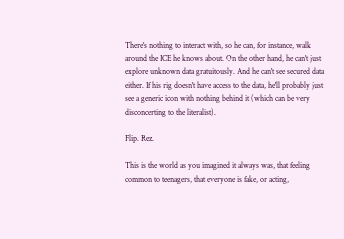There's nothing to interact with, so he can, for instance, walk around the ICE he knows about. On the other hand, he can't just explore unknown data gratuitously. And he can't see secured data either. If his rig doesn't have access to the data, he'll probably just see a generic icon with nothing behind it (which can be very disconcerting to the literalist).

Flip. Rez.

This is the world as you imagined it always was, that feeling common to teenagers, that everyone is fake, or acting,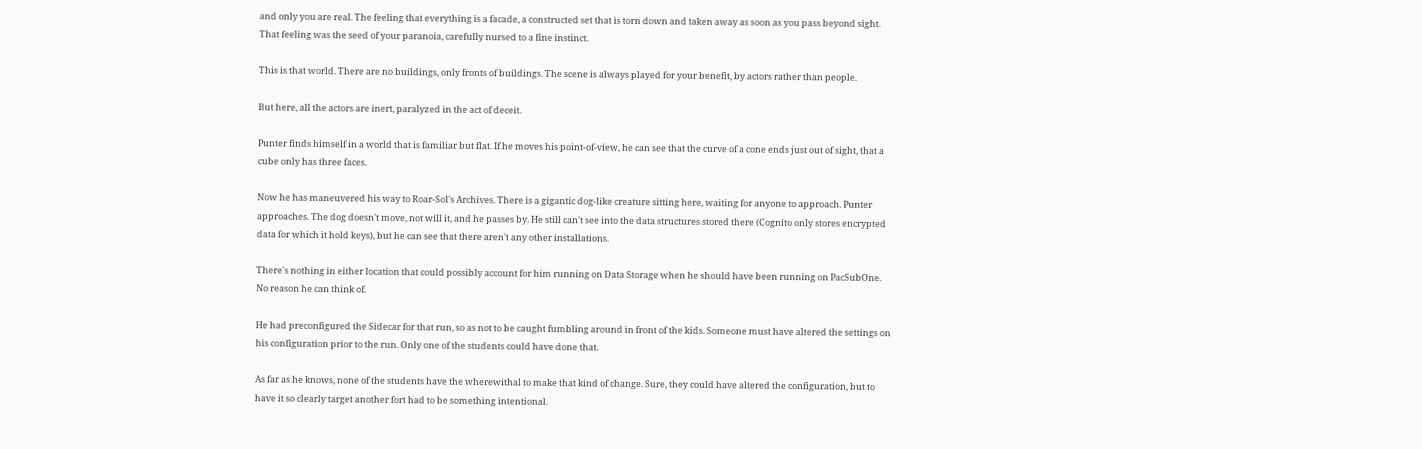and only you are real. The feeling that everything is a facade, a constructed set that is torn down and taken away as soon as you pass beyond sight. That feeling was the seed of your paranoia, carefully nursed to a fine instinct.

This is that world. There are no buildings, only fronts of buildings. The scene is always played for your benefit, by actors rather than people.

But here, all the actors are inert, paralyzed in the act of deceit.

Punter finds himself in a world that is familiar but flat. If he moves his point-of-view, he can see that the curve of a cone ends just out of sight, that a cube only has three faces.

Now he has maneuvered his way to Roar-Sol's Archives. There is a gigantic dog-like creature sitting here, waiting for anyone to approach. Punter approaches. The dog doesn't move, not will it, and he passes by. He still can't see into the data structures stored there (Cognito only stores encrypted data for which it hold keys), but he can see that there aren't any other installations.

There's nothing in either location that could possibly account for him running on Data Storage when he should have been running on PacSubOne. No reason he can think of.

He had preconfigured the Sidecar for that run, so as not to be caught fumbling around in front of the kids. Someone must have altered the settings on his configuration prior to the run. Only one of the students could have done that.

As far as he knows, none of the students have the wherewithal to make that kind of change. Sure, they could have altered the configuration, but to have it so clearly target another fort had to be something intentional.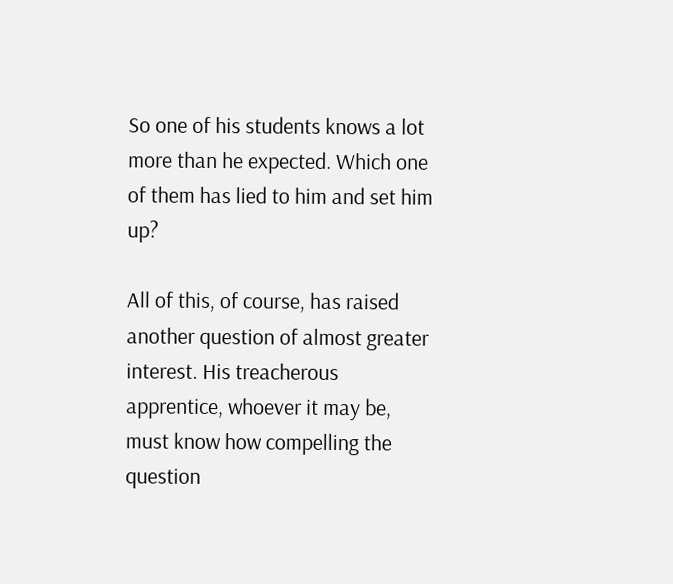So one of his students knows a lot more than he expected. Which one of them has lied to him and set him up?

All of this, of course, has raised another question of almost greater interest. His treacherous apprentice, whoever it may be, must know how compelling the question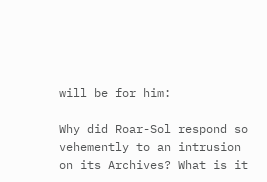will be for him:

Why did Roar-Sol respond so vehemently to an intrusion on its Archives? What is it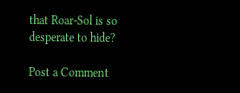that Roar-Sol is so desperate to hide?

Post a Comment